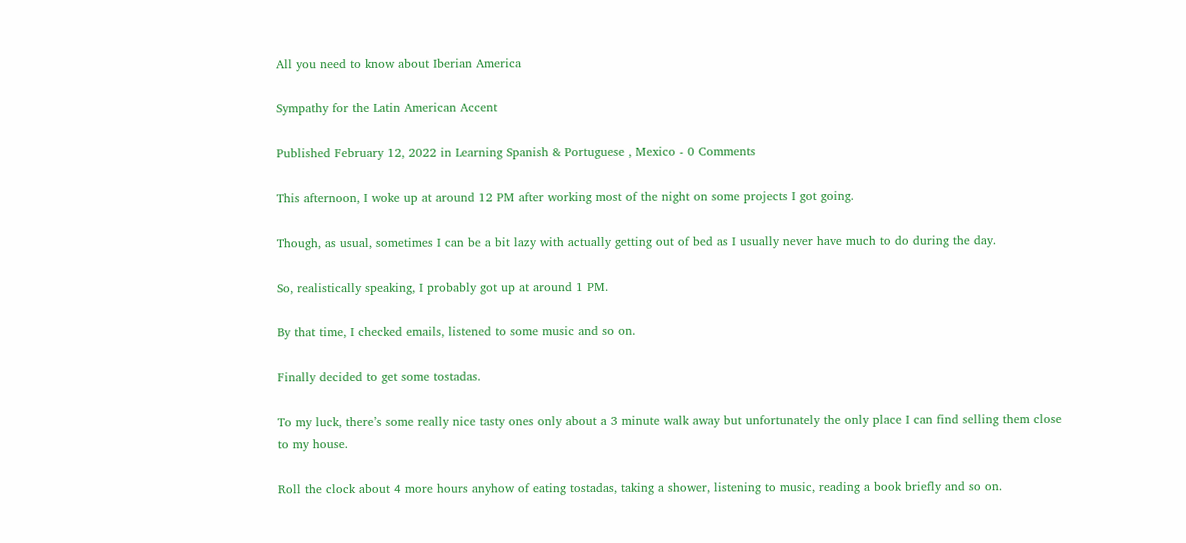All you need to know about Iberian America

Sympathy for the Latin American Accent

Published February 12, 2022 in Learning Spanish & Portuguese , Mexico - 0 Comments

This afternoon, I woke up at around 12 PM after working most of the night on some projects I got going.

Though, as usual, sometimes I can be a bit lazy with actually getting out of bed as I usually never have much to do during the day.

So, realistically speaking, I probably got up at around 1 PM.

By that time, I checked emails, listened to some music and so on.

Finally decided to get some tostadas.

To my luck, there’s some really nice tasty ones only about a 3 minute walk away but unfortunately the only place I can find selling them close to my house.

Roll the clock about 4 more hours anyhow of eating tostadas, taking a shower, listening to music, reading a book briefly and so on.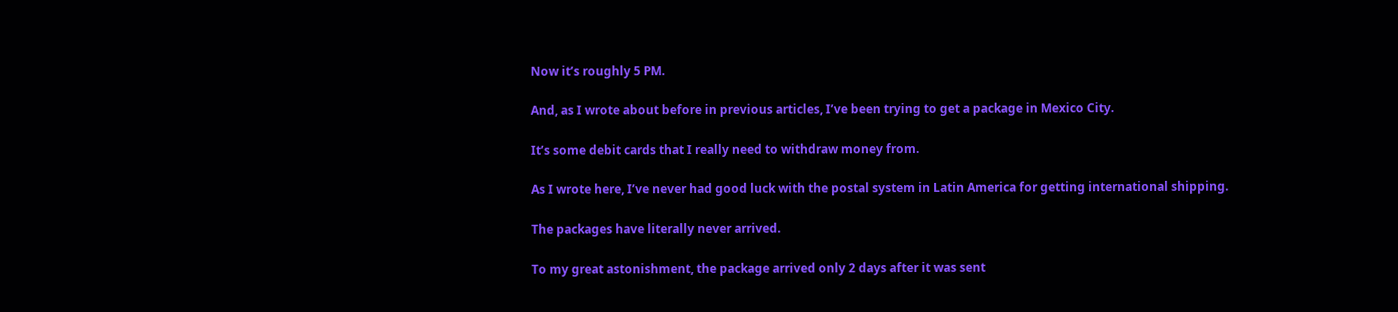Now it’s roughly 5 PM.

And, as I wrote about before in previous articles, I’ve been trying to get a package in Mexico City.

It’s some debit cards that I really need to withdraw money from.

As I wrote here, I’ve never had good luck with the postal system in Latin America for getting international shipping.

The packages have literally never arrived.

To my great astonishment, the package arrived only 2 days after it was sent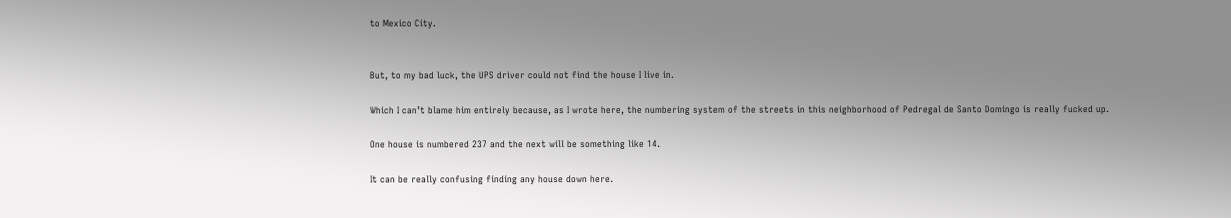to Mexico City.


But, to my bad luck, the UPS driver could not find the house I live in.

Which I can’t blame him entirely because, as I wrote here, the numbering system of the streets in this neighborhood of Pedregal de Santo Domingo is really fucked up.

One house is numbered 237 and the next will be something like 14.

It can be really confusing finding any house down here.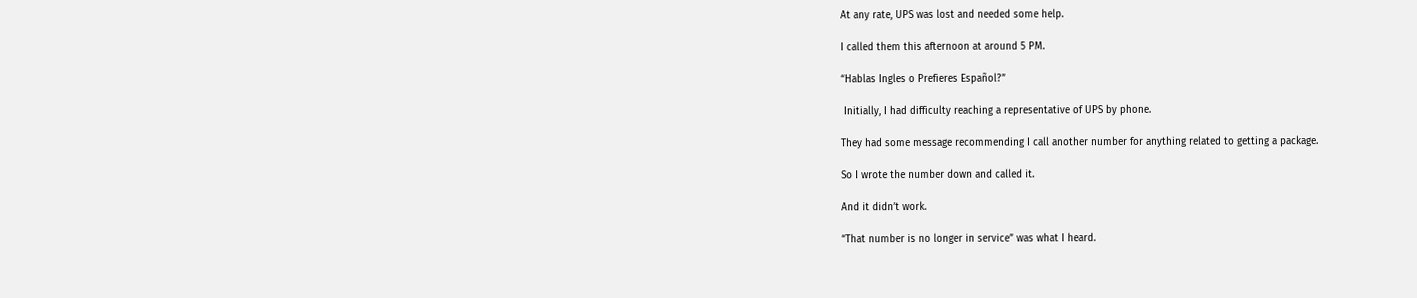At any rate, UPS was lost and needed some help.

I called them this afternoon at around 5 PM.

“Hablas Ingles o Prefieres Español?”

 Initially, I had difficulty reaching a representative of UPS by phone.

They had some message recommending I call another number for anything related to getting a package.

So I wrote the number down and called it.

And it didn’t work.

“That number is no longer in service” was what I heard.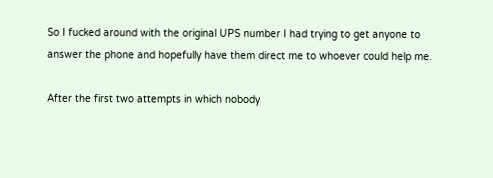So I fucked around with the original UPS number I had trying to get anyone to answer the phone and hopefully have them direct me to whoever could help me.

After the first two attempts in which nobody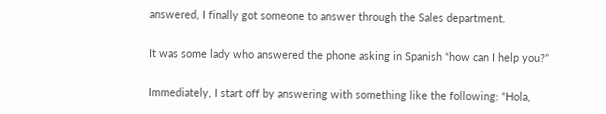answered, I finally got someone to answer through the Sales department.

It was some lady who answered the phone asking in Spanish “how can I help you?”

Immediately, I start off by answering with something like the following: “Hola,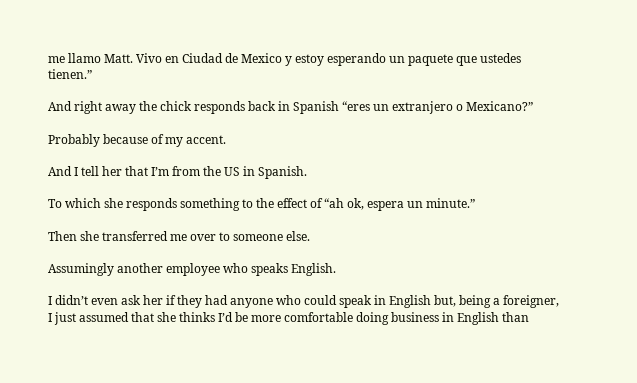me llamo Matt. Vivo en Ciudad de Mexico y estoy esperando un paquete que ustedes tienen.”

And right away the chick responds back in Spanish “eres un extranjero o Mexicano?”

Probably because of my accent.

And I tell her that I’m from the US in Spanish.

To which she responds something to the effect of “ah ok, espera un minute.”

Then she transferred me over to someone else.

Assumingly another employee who speaks English.

I didn’t even ask her if they had anyone who could speak in English but, being a foreigner, I just assumed that she thinks I’d be more comfortable doing business in English than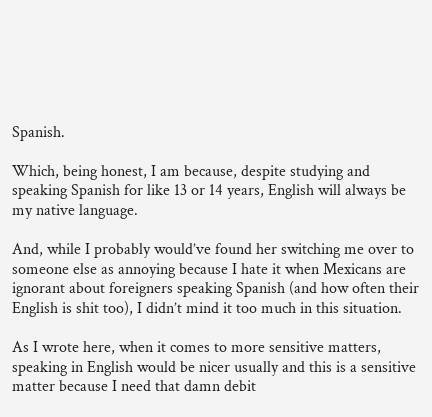Spanish.

Which, being honest, I am because, despite studying and speaking Spanish for like 13 or 14 years, English will always be my native language.

And, while I probably would’ve found her switching me over to someone else as annoying because I hate it when Mexicans are ignorant about foreigners speaking Spanish (and how often their English is shit too), I didn’t mind it too much in this situation.

As I wrote here, when it comes to more sensitive matters, speaking in English would be nicer usually and this is a sensitive matter because I need that damn debit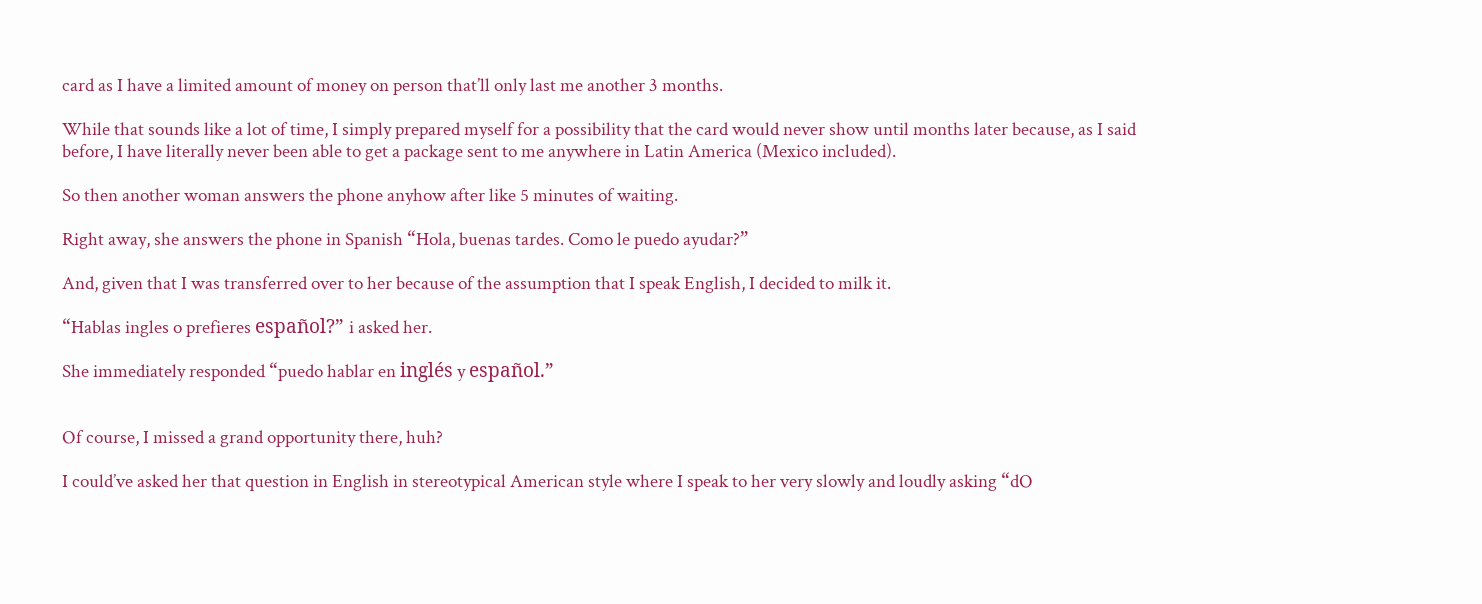card as I have a limited amount of money on person that’ll only last me another 3 months.

While that sounds like a lot of time, I simply prepared myself for a possibility that the card would never show until months later because, as I said before, I have literally never been able to get a package sent to me anywhere in Latin America (Mexico included).

So then another woman answers the phone anyhow after like 5 minutes of waiting.

Right away, she answers the phone in Spanish “Hola, buenas tardes. Como le puedo ayudar?”

And, given that I was transferred over to her because of the assumption that I speak English, I decided to milk it.

“Hablas ingles o prefieres español?” i asked her.

She immediately responded “puedo hablar en inglés y español.”


Of course, I missed a grand opportunity there, huh?

I could’ve asked her that question in English in stereotypical American style where I speak to her very slowly and loudly asking “dO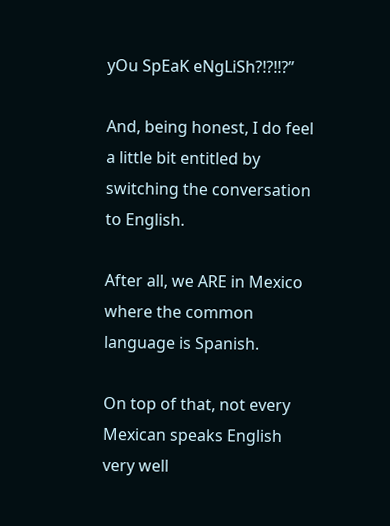yOu SpEaK eNgLiSh?!?!!?”

And, being honest, I do feel a little bit entitled by switching the conversation to English.

After all, we ARE in Mexico where the common language is Spanish.

On top of that, not every Mexican speaks English very well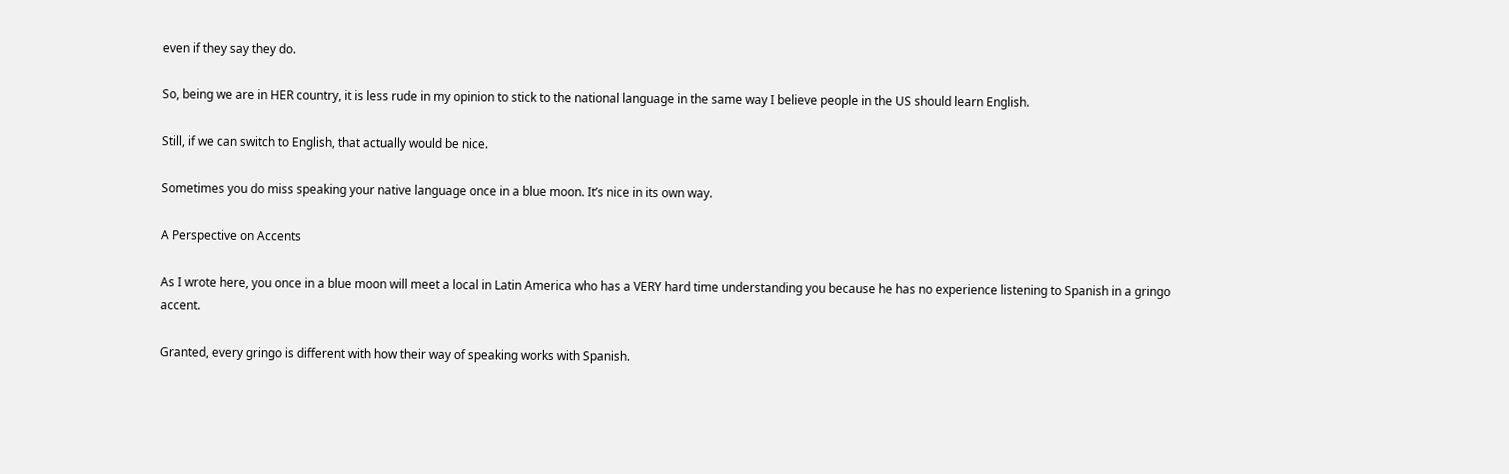even if they say they do.

So, being we are in HER country, it is less rude in my opinion to stick to the national language in the same way I believe people in the US should learn English.

Still, if we can switch to English, that actually would be nice.

Sometimes you do miss speaking your native language once in a blue moon. It’s nice in its own way.

A Perspective on Accents

As I wrote here, you once in a blue moon will meet a local in Latin America who has a VERY hard time understanding you because he has no experience listening to Spanish in a gringo accent.

Granted, every gringo is different with how their way of speaking works with Spanish.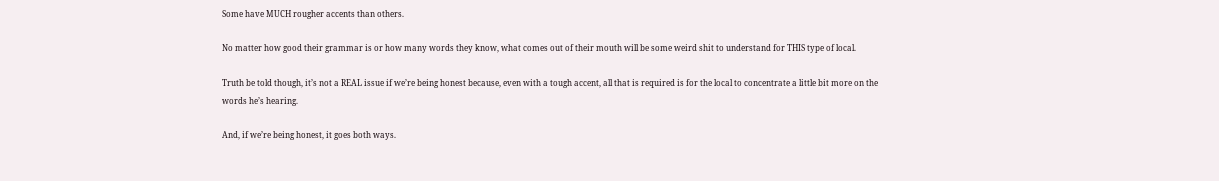Some have MUCH rougher accents than others.

No matter how good their grammar is or how many words they know, what comes out of their mouth will be some weird shit to understand for THIS type of local.

Truth be told though, it’s not a REAL issue if we’re being honest because, even with a tough accent, all that is required is for the local to concentrate a little bit more on the words he’s hearing.

And, if we’re being honest, it goes both ways.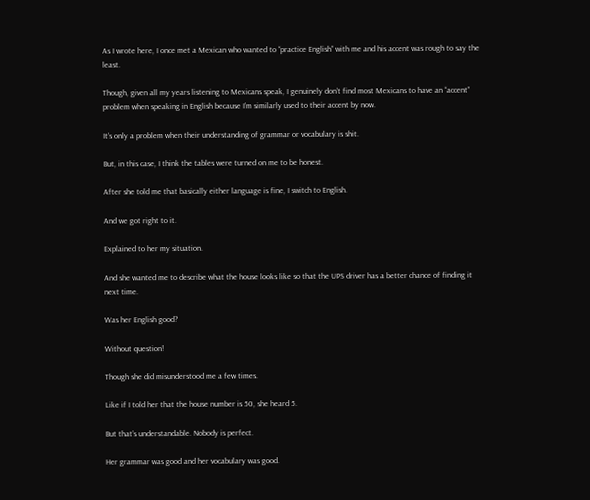As I wrote here, I once met a Mexican who wanted to “practice English” with me and his accent was rough to say the least.

Though, given all my years listening to Mexicans speak, I genuinely don’t find most Mexicans to have an “accent” problem when speaking in English because I’m similarly used to their accent by now.

It’s only a problem when their understanding of grammar or vocabulary is shit.

But, in this case, I think the tables were turned on me to be honest.

After she told me that basically either language is fine, I switch to English.

And we got right to it.

Explained to her my situation.

And she wanted me to describe what the house looks like so that the UPS driver has a better chance of finding it next time.

Was her English good?

Without question!

Though she did misunderstood me a few times.

Like if I told her that the house number is 50, she heard 5.

But that’s understandable. Nobody is perfect.

Her grammar was good and her vocabulary was good.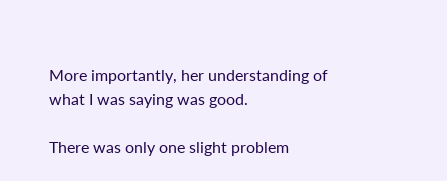More importantly, her understanding of what I was saying was good.

There was only one slight problem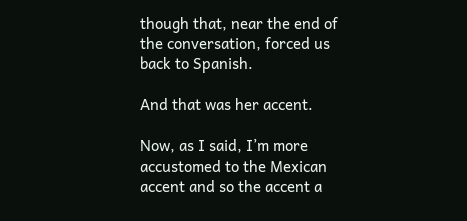though that, near the end of the conversation, forced us back to Spanish.

And that was her accent.

Now, as I said, I’m more accustomed to the Mexican accent and so the accent a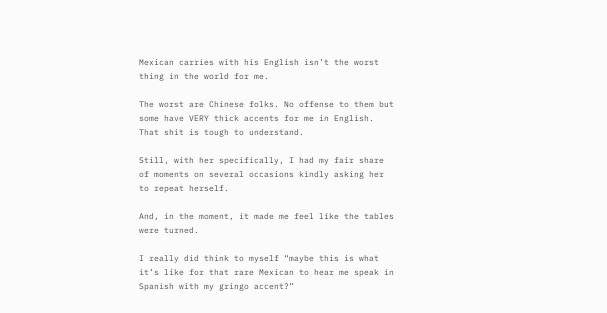Mexican carries with his English isn’t the worst thing in the world for me.

The worst are Chinese folks. No offense to them but some have VERY thick accents for me in English. That shit is tough to understand.

Still, with her specifically, I had my fair share of moments on several occasions kindly asking her to repeat herself.

And, in the moment, it made me feel like the tables were turned.

I really did think to myself “maybe this is what it’s like for that rare Mexican to hear me speak in Spanish with my gringo accent?”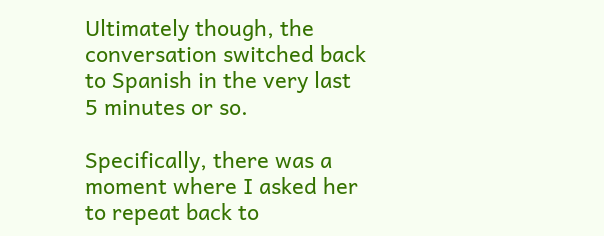Ultimately though, the conversation switched back to Spanish in the very last 5 minutes or so.

Specifically, there was a moment where I asked her to repeat back to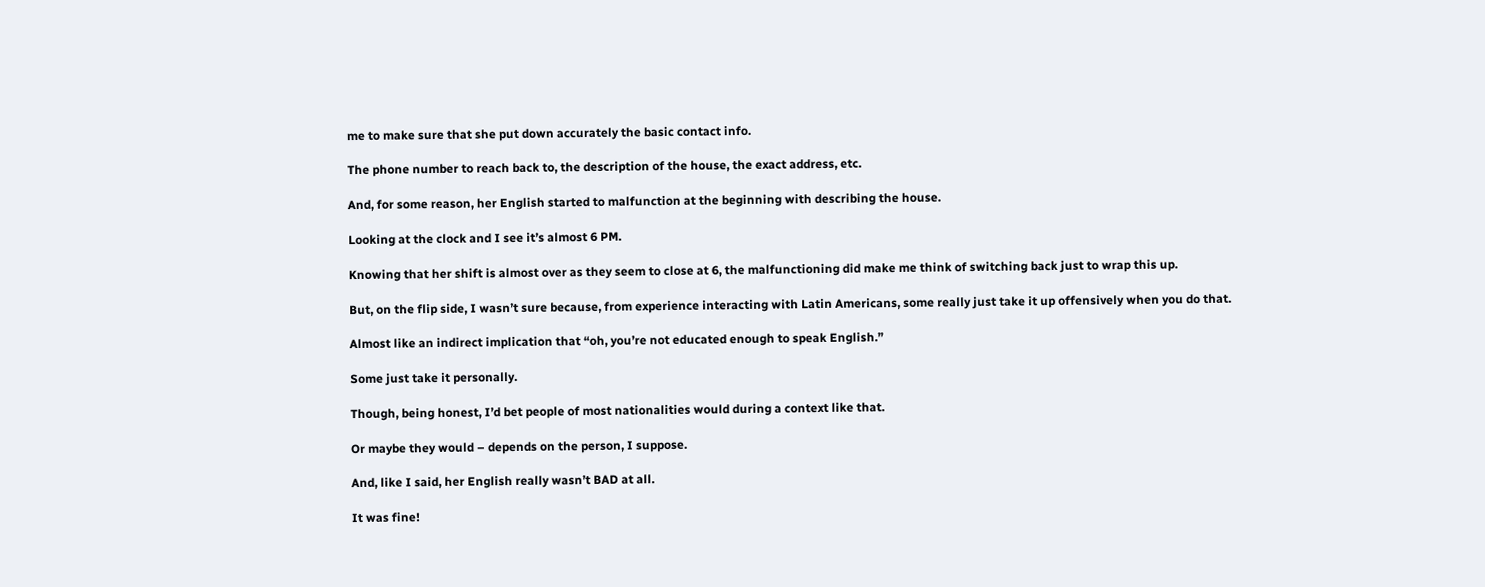me to make sure that she put down accurately the basic contact info.

The phone number to reach back to, the description of the house, the exact address, etc.

And, for some reason, her English started to malfunction at the beginning with describing the house.

Looking at the clock and I see it’s almost 6 PM.

Knowing that her shift is almost over as they seem to close at 6, the malfunctioning did make me think of switching back just to wrap this up.

But, on the flip side, I wasn’t sure because, from experience interacting with Latin Americans, some really just take it up offensively when you do that.

Almost like an indirect implication that “oh, you’re not educated enough to speak English.”

Some just take it personally.

Though, being honest, I’d bet people of most nationalities would during a context like that.

Or maybe they would – depends on the person, I suppose.

And, like I said, her English really wasn’t BAD at all.

It was fine!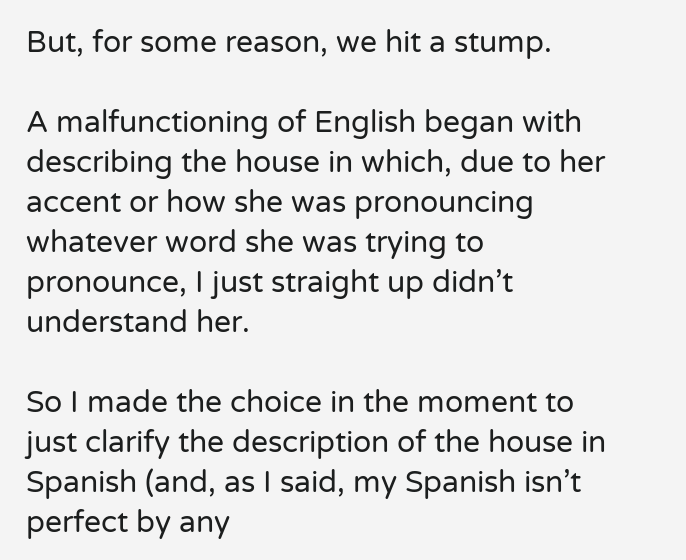But, for some reason, we hit a stump.

A malfunctioning of English began with describing the house in which, due to her accent or how she was pronouncing whatever word she was trying to pronounce, I just straight up didn’t understand her.

So I made the choice in the moment to just clarify the description of the house in Spanish (and, as I said, my Spanish isn’t perfect by any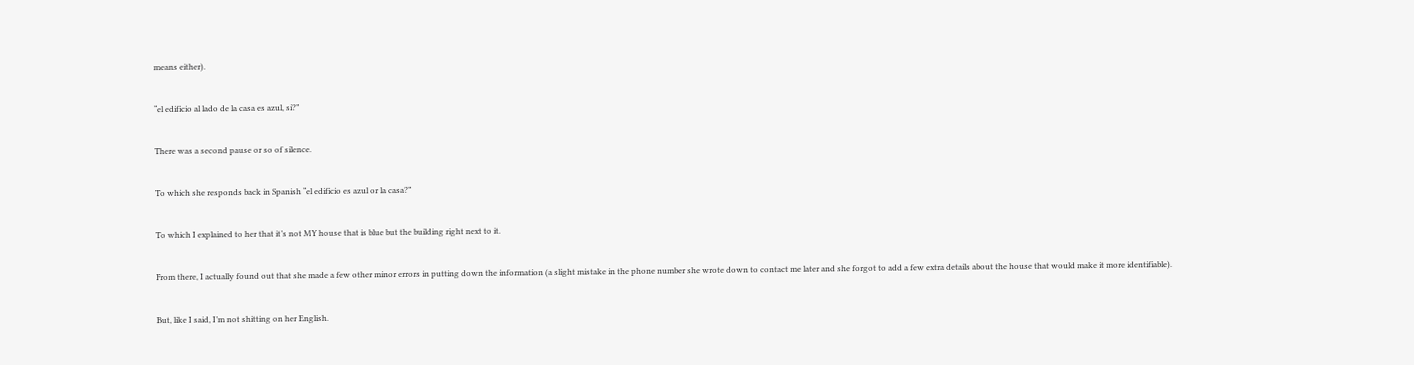means either).

“el edificio al lado de la casa es azul, si?”

There was a second pause or so of silence.

To which she responds back in Spanish “el edificio es azul or la casa?”

To which I explained to her that it’s not MY house that is blue but the building right next to it.

From there, I actually found out that she made a few other minor errors in putting down the information (a slight mistake in the phone number she wrote down to contact me later and she forgot to add a few extra details about the house that would make it more identifiable).

But, like I said, I’m not shitting on her English.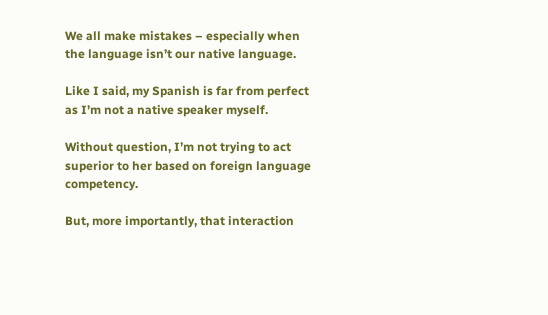We all make mistakes – especially when the language isn’t our native language.

Like I said, my Spanish is far from perfect as I’m not a native speaker myself.

Without question, I’m not trying to act superior to her based on foreign language competency.

But, more importantly, that interaction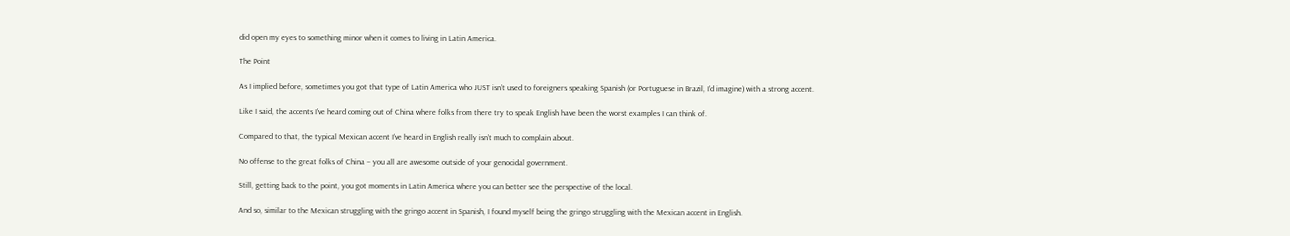did open my eyes to something minor when it comes to living in Latin America.

The Point

As I implied before, sometimes you got that type of Latin America who JUST isn’t used to foreigners speaking Spanish (or Portuguese in Brazil, I’d imagine) with a strong accent.

Like I said, the accents I’ve heard coming out of China where folks from there try to speak English have been the worst examples I can think of.

Compared to that, the typical Mexican accent I’ve heard in English really isn’t much to complain about.

No offense to the great folks of China – you all are awesome outside of your genocidal government.

Still, getting back to the point, you got moments in Latin America where you can better see the perspective of the local.

And so, similar to the Mexican struggling with the gringo accent in Spanish, I found myself being the gringo struggling with the Mexican accent in English.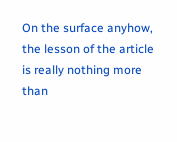On the surface anyhow, the lesson of the article is really nothing more than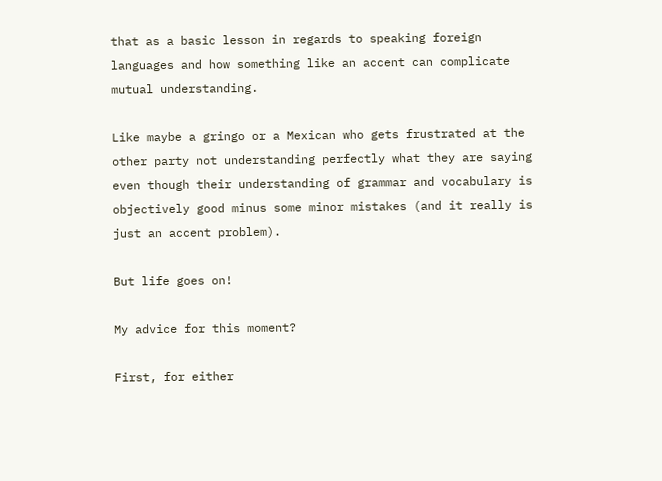that as a basic lesson in regards to speaking foreign languages and how something like an accent can complicate mutual understanding.

Like maybe a gringo or a Mexican who gets frustrated at the other party not understanding perfectly what they are saying even though their understanding of grammar and vocabulary is objectively good minus some minor mistakes (and it really is just an accent problem).

But life goes on!

My advice for this moment?

First, for either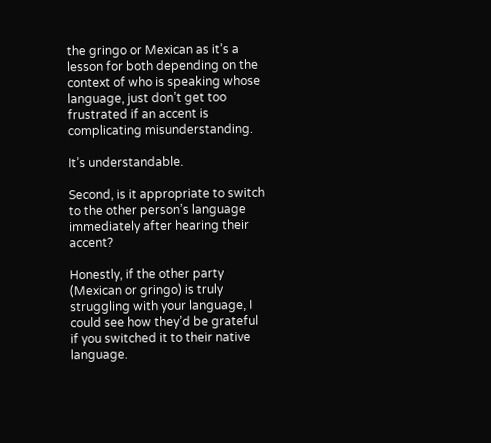the gringo or Mexican as it’s a lesson for both depending on the context of who is speaking whose language, just don’t get too frustrated if an accent is complicating misunderstanding.

It’s understandable.

Second, is it appropriate to switch to the other person’s language immediately after hearing their accent?

Honestly, if the other party (Mexican or gringo) is truly struggling with your language, I could see how they’d be grateful if you switched it to their native language.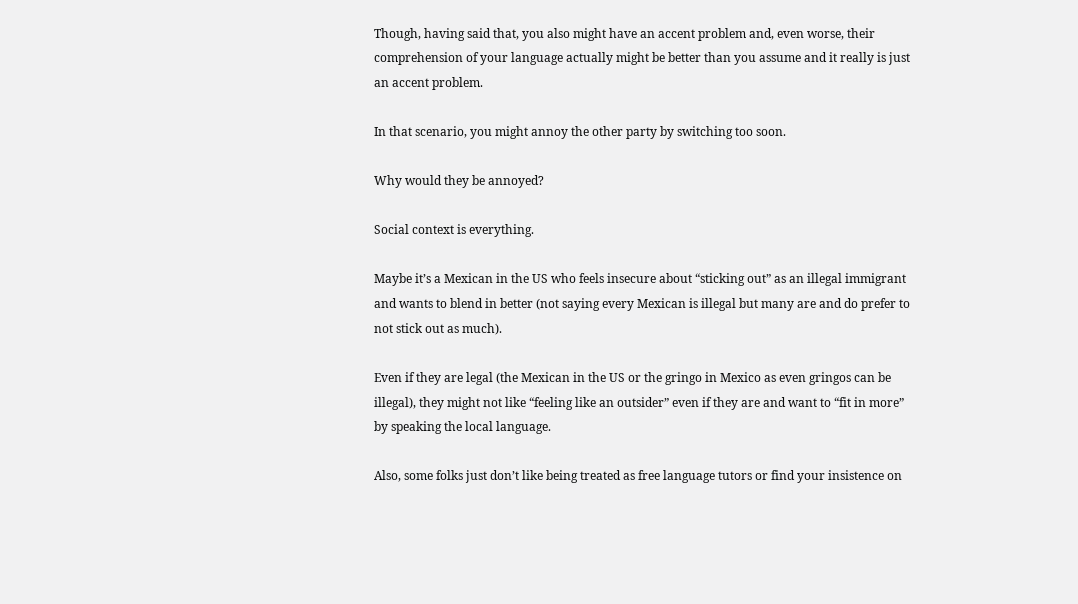Though, having said that, you also might have an accent problem and, even worse, their comprehension of your language actually might be better than you assume and it really is just an accent problem.

In that scenario, you might annoy the other party by switching too soon.

Why would they be annoyed?

Social context is everything.

Maybe it’s a Mexican in the US who feels insecure about “sticking out” as an illegal immigrant and wants to blend in better (not saying every Mexican is illegal but many are and do prefer to not stick out as much).

Even if they are legal (the Mexican in the US or the gringo in Mexico as even gringos can be illegal), they might not like “feeling like an outsider” even if they are and want to “fit in more” by speaking the local language.

Also, some folks just don’t like being treated as free language tutors or find your insistence on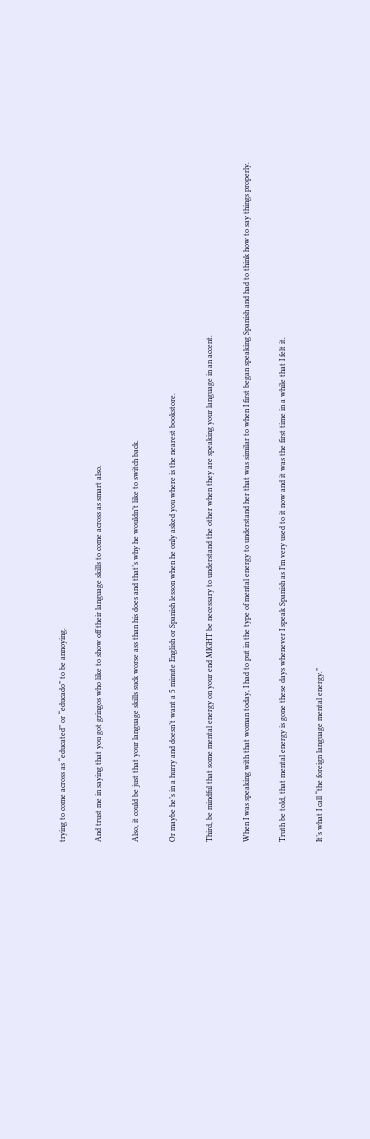trying to come across as “educated” or “educado” to be annoying.

And trust me in saying that you got gringos who like to show off their language skills to come across as smart also.

Also, it could be just that your language skills suck worse ass than his does and that’s why he wouldn’t like to switch back.

Or maybe he’s in a hurry and doesn’t want a 5 minute English or Spanish lesson when he only asked you where is the nearest bookstore.

Third, be mindful that some mental energy on your end MIGHT be necessary to understand the other when they are speaking your language in an accent.

When I was speaking with that woman today, I had to put in the type of mental energy to understand her that was similar to when I first began speaking Spanish and had to think how to say things properly.

Truth be told, that mental energy is gone these days whenever I speak Spanish as I’m very used to it now and it was the first time in a while that I felt it.

It’s what I call “the foreign language mental energy.”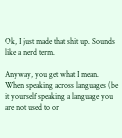Ok, I just made that shit up. Sounds like a nerd term.

Anyway, you get what I mean. When speaking across languages (be it yourself speaking a language you are not used to or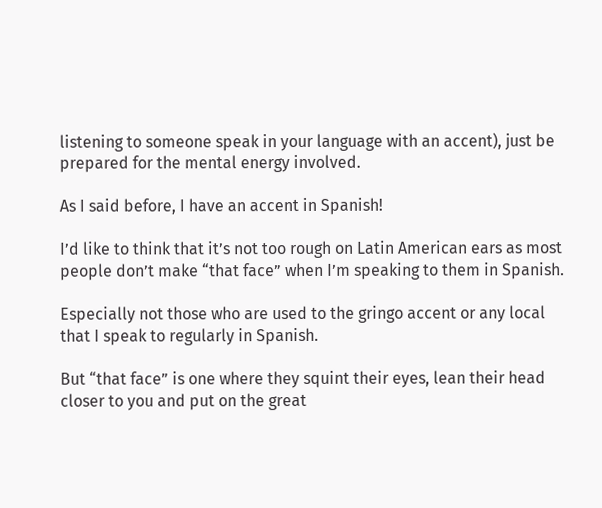listening to someone speak in your language with an accent), just be prepared for the mental energy involved.

As I said before, I have an accent in Spanish!

I’d like to think that it’s not too rough on Latin American ears as most people don’t make “that face” when I’m speaking to them in Spanish.

Especially not those who are used to the gringo accent or any local that I speak to regularly in Spanish.

But “that face” is one where they squint their eyes, lean their head closer to you and put on the great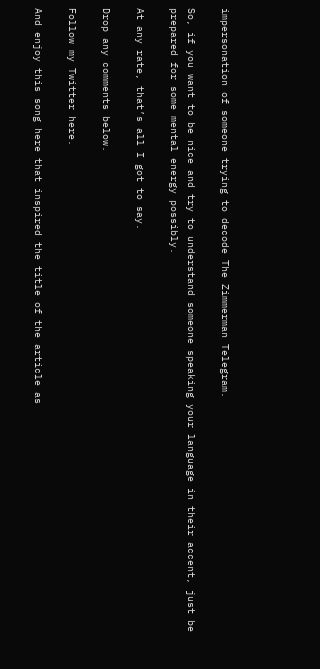impersonation of someone trying to decode The Zimmerman Telegram.

So, if you want to be nice and try to understand someone speaking your language in their accent, just be prepared for some mental energy possibly.

At any rate, that’s all I got to say.

Drop any comments below.

Follow my Twitter here.

And enjoy this song here that inspired the title of the article as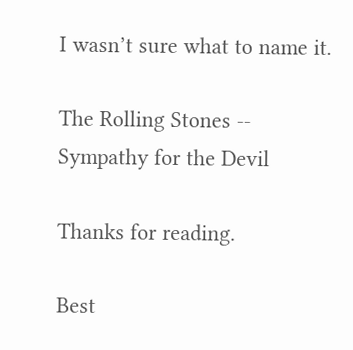I wasn’t sure what to name it.

The Rolling Stones -- Sympathy for the Devil

Thanks for reading.

Best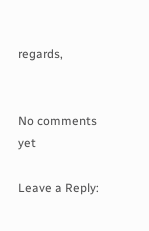regards,


No comments yet

Leave a Reply: